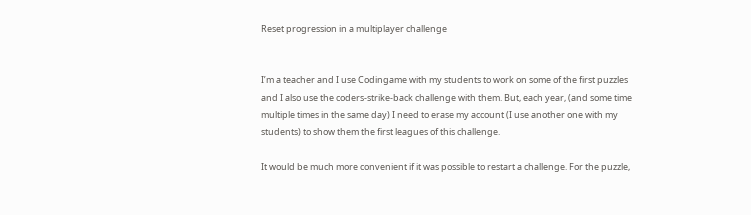Reset progression in a multiplayer challenge


I’m a teacher and I use Codingame with my students to work on some of the first puzzles and I also use the coders-strike-back challenge with them. But, each year, (and some time multiple times in the same day) I need to erase my account (I use another one with my students) to show them the first leagues of this challenge.

It would be much more convenient if it was possible to restart a challenge. For the puzzle,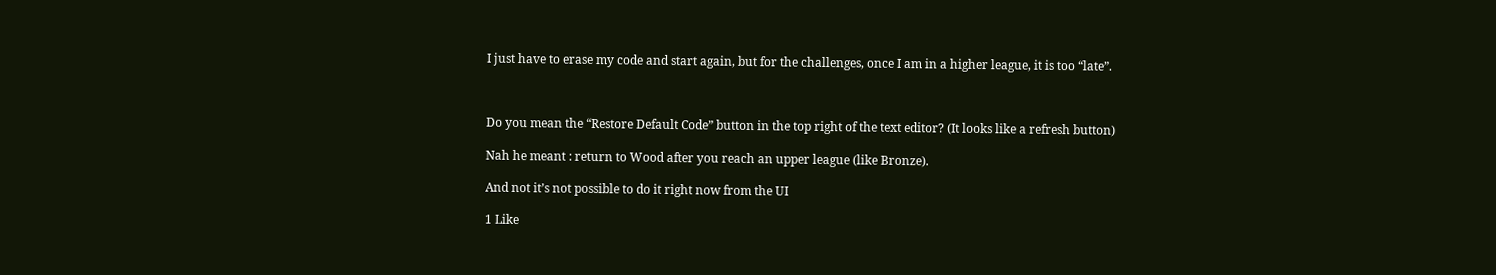I just have to erase my code and start again, but for the challenges, once I am in a higher league, it is too “late”.



Do you mean the “Restore Default Code” button in the top right of the text editor? (It looks like a refresh button)

Nah he meant : return to Wood after you reach an upper league (like Bronze).

And not it’s not possible to do it right now from the UI

1 Like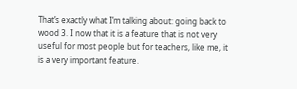That’s exactly what I’m talking about: going back to wood 3. I now that it is a feature that is not very useful for most people but for teachers, like me, it is a very important feature.